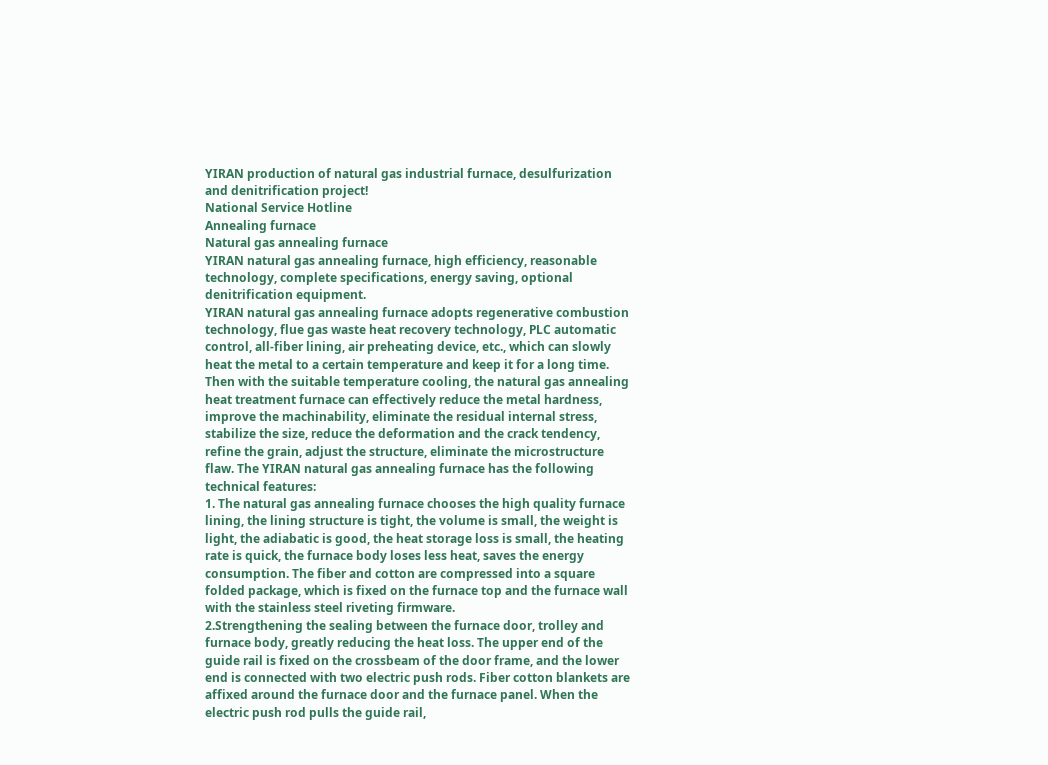YIRAN production of natural gas industrial furnace, desulfurization and denitrification project!
National Service Hotline
Annealing furnace
Natural gas annealing furnace
YIRAN natural gas annealing furnace, high efficiency, reasonable technology, complete specifications, energy saving, optional denitrification equipment.
YIRAN natural gas annealing furnace adopts regenerative combustion technology, flue gas waste heat recovery technology, PLC automatic control, all-fiber lining, air preheating device, etc., which can slowly heat the metal to a certain temperature and keep it for a long time. Then with the suitable temperature cooling, the natural gas annealing heat treatment furnace can effectively reduce the metal hardness, improve the machinability, eliminate the residual internal stress, stabilize the size, reduce the deformation and the crack tendency, refine the grain, adjust the structure, eliminate the microstructure flaw. The YIRAN natural gas annealing furnace has the following technical features:
1. The natural gas annealing furnace chooses the high quality furnace lining, the lining structure is tight, the volume is small, the weight is light, the adiabatic is good, the heat storage loss is small, the heating rate is quick, the furnace body loses less heat, saves the energy consumption. The fiber and cotton are compressed into a square folded package, which is fixed on the furnace top and the furnace wall with the stainless steel riveting firmware.
2.Strengthening the sealing between the furnace door, trolley and furnace body, greatly reducing the heat loss. The upper end of the guide rail is fixed on the crossbeam of the door frame, and the lower end is connected with two electric push rods. Fiber cotton blankets are affixed around the furnace door and the furnace panel. When the electric push rod pulls the guide rail,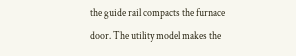the guide rail compacts the furnace door. The utility model makes the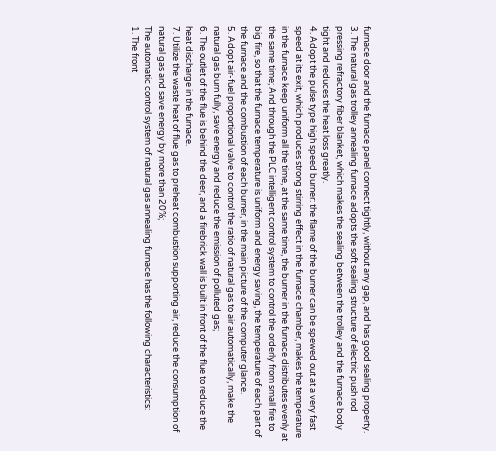furnace door and the furnace panel connect tightly, without any gap, and has good sealing property.
3. The natural gas trolley annealing furnace adopts the soft sealing structure of electric push rod pressing refractory fiber blanket, which makes the sealing between the trolley and the furnace body tight and reduces the heat loss greatly.
4. Adopt the pulse type high speed burner: the flame of the burner can be spewed out at a very fast speed at its exit, which produces strong stirring effect in the furnace chamber, makes the temperature in the furnace keep uniform all the time, at the same time, the burner in the furnace distributes evenly at the same time; And through the PLC intelligent control system to control the orderly from small fire to big fire, so that the furnace temperature is uniform and energy saving, the temperature of each part of the furnace and the combustion of each burner, in the main picture of the computer glance.
5. Adopt air-fuel proportional valve to control the ratio of natural gas to air automatically, make the natural gas burn fully, save energy and reduce the emission of polluted gas;
6. The outlet of the flue is behind the deer, and a firebrick wall is built in front of the flue to reduce the heat discharge in the furnace.
7. Utilize the waste heat of flue gas to preheat combustion supporting air, reduce the consumption of natural gas and save energy by more than 20%;
The automatic control system of natural gas annealing furnace has the following characteristics:
1. The front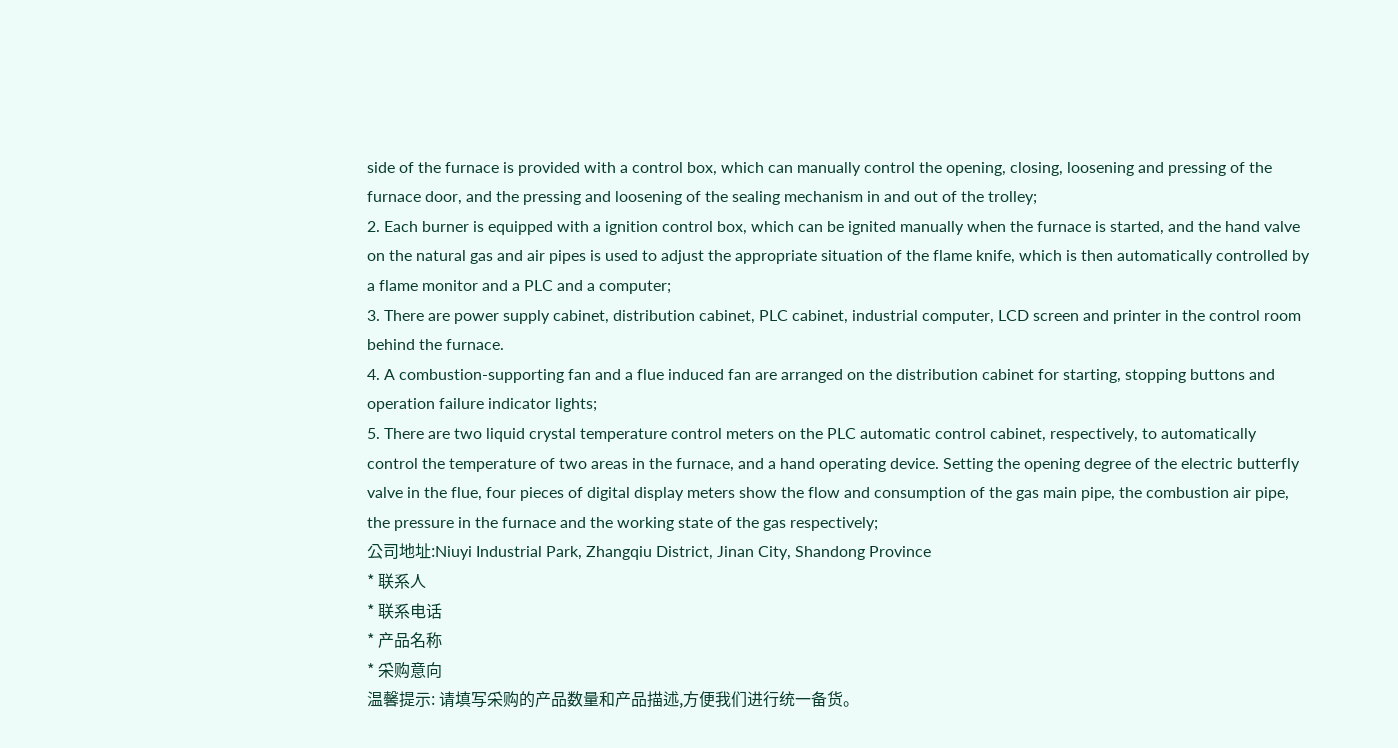side of the furnace is provided with a control box, which can manually control the opening, closing, loosening and pressing of the furnace door, and the pressing and loosening of the sealing mechanism in and out of the trolley;
2. Each burner is equipped with a ignition control box, which can be ignited manually when the furnace is started, and the hand valve on the natural gas and air pipes is used to adjust the appropriate situation of the flame knife, which is then automatically controlled by a flame monitor and a PLC and a computer;
3. There are power supply cabinet, distribution cabinet, PLC cabinet, industrial computer, LCD screen and printer in the control room behind the furnace.
4. A combustion-supporting fan and a flue induced fan are arranged on the distribution cabinet for starting, stopping buttons and operation failure indicator lights;
5. There are two liquid crystal temperature control meters on the PLC automatic control cabinet, respectively, to automatically control the temperature of two areas in the furnace, and a hand operating device. Setting the opening degree of the electric butterfly valve in the flue, four pieces of digital display meters show the flow and consumption of the gas main pipe, the combustion air pipe, the pressure in the furnace and the working state of the gas respectively;
公司地址:Niuyi Industrial Park, Zhangqiu District, Jinan City, Shandong Province
* 联系人
* 联系电话
* 产品名称
* 采购意向
温馨提示: 请填写采购的产品数量和产品描述,方便我们进行统一备货。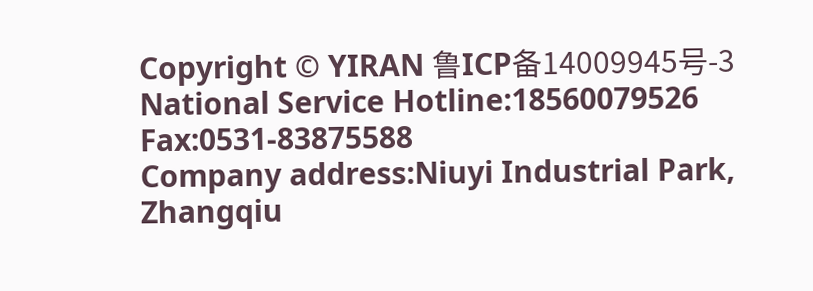Copyright © YIRAN 鲁ICP备14009945号-3
National Service Hotline:18560079526   Fax:0531-83875588
Company address:Niuyi Industrial Park, Zhangqiu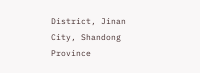District, Jinan City, Shandong Province